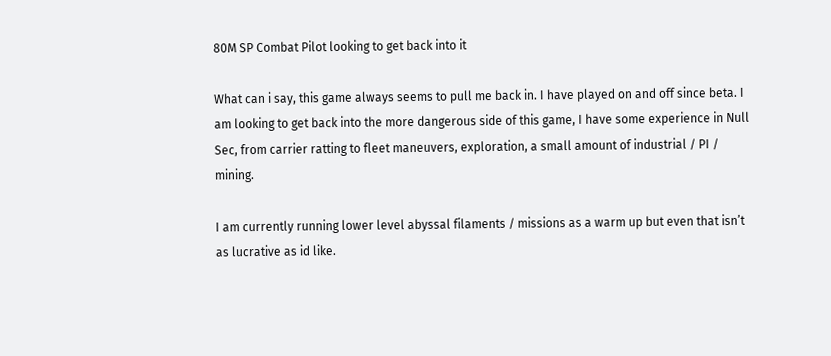80M SP Combat Pilot looking to get back into it

What can i say, this game always seems to pull me back in. I have played on and off since beta. I am looking to get back into the more dangerous side of this game, I have some experience in Null Sec, from carrier ratting to fleet maneuvers, exploration, a small amount of industrial / PI / mining.

I am currently running lower level abyssal filaments / missions as a warm up but even that isn’t as lucrative as id like.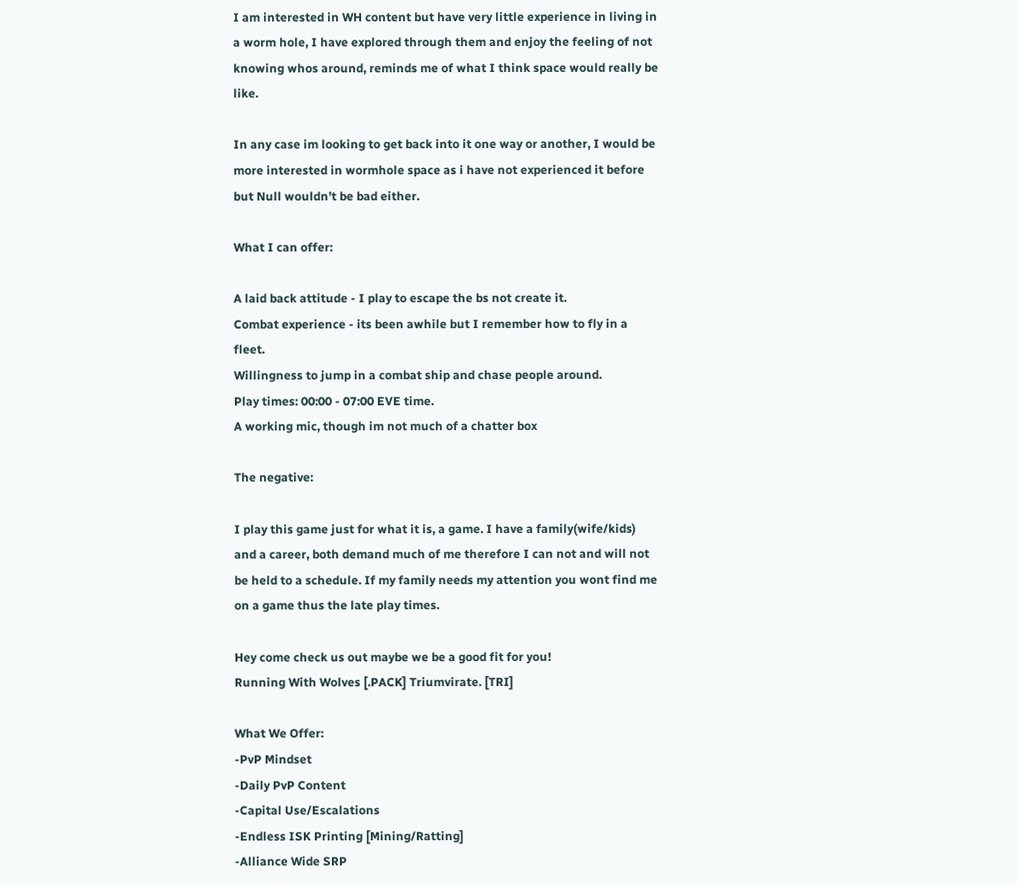I am interested in WH content but have very little experience in living in a worm hole, I have explored through them and enjoy the feeling of not knowing whos around, reminds me of what I think space would really be like.

In any case im looking to get back into it one way or another, I would be more interested in wormhole space as i have not experienced it before but Null wouldn’t be bad either.

What I can offer:

A laid back attitude - I play to escape the bs not create it.
Combat experience - its been awhile but I remember how to fly in a fleet.
Willingness to jump in a combat ship and chase people around.
Play times: 00:00 - 07:00 EVE time.
A working mic, though im not much of a chatter box

The negative:

I play this game just for what it is, a game. I have a family(wife/kids) and a career, both demand much of me therefore I can not and will not be held to a schedule. If my family needs my attention you wont find me on a game thus the late play times.

Hey come check us out maybe we be a good fit for you!
Running With Wolves [.PACK] Triumvirate. [TRI]

What We Offer:
-PvP Mindset
-Daily PvP Content
-Capital Use/Escalations
-Endless ISK Printing [Mining/Ratting]
-Alliance Wide SRP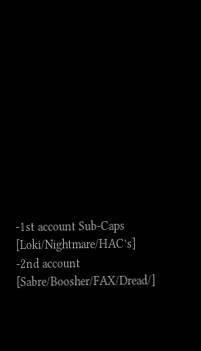-1st account Sub-Caps [Loki/Nightmare/HAC’s]
-2nd account [Sabre/Boosher/FAX/Dread/]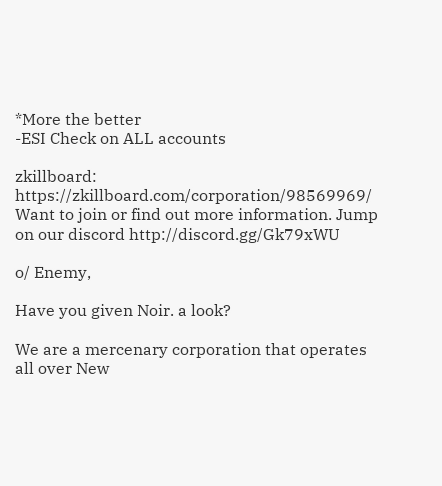*More the better
-ESI Check on ALL accounts

zkillboard: https://zkillboard.com/corporation/98569969/
Want to join or find out more information. Jump on our discord http://discord.gg/Gk79xWU

o/ Enemy,

Have you given Noir. a look?

We are a mercenary corporation that operates all over New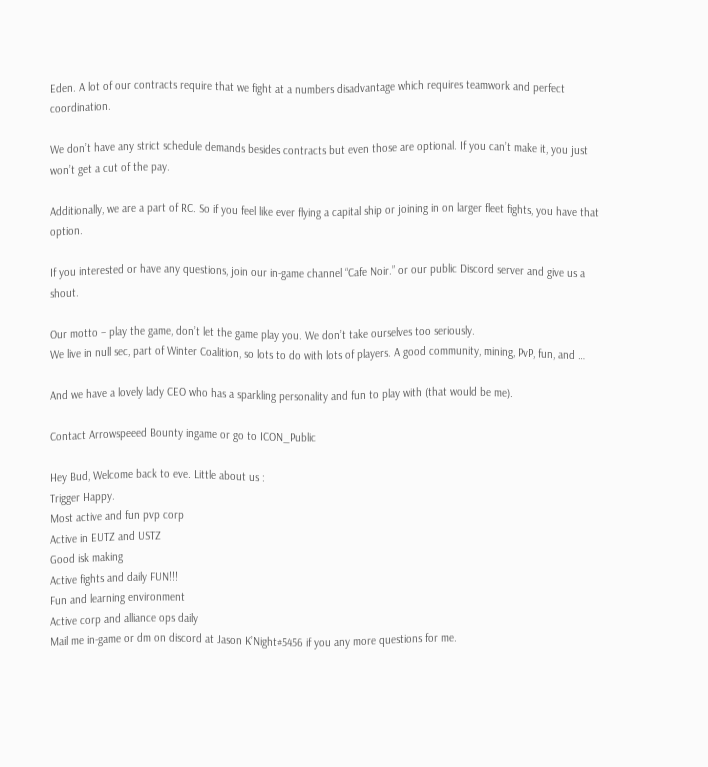Eden. A lot of our contracts require that we fight at a numbers disadvantage which requires teamwork and perfect coordination.

We don’t have any strict schedule demands besides contracts but even those are optional. If you can’t make it, you just won’t get a cut of the pay.

Additionally, we are a part of RC. So if you feel like ever flying a capital ship or joining in on larger fleet fights, you have that option.

If you interested or have any questions, join our in-game channel “Cafe Noir.” or our public Discord server and give us a shout.

Our motto – play the game, don’t let the game play you. We don’t take ourselves too seriously.
We live in null sec, part of Winter Coalition, so lots to do with lots of players. A good community, mining, PvP, fun, and …

And we have a lovely lady CEO who has a sparkling personality and fun to play with (that would be me).

Contact Arrowspeeed Bounty ingame or go to ICON_Public

Hey Bud, Welcome back to eve. Little about us :
Trigger Happy.
Most active and fun pvp corp
Active in EUTZ and USTZ
Good isk making
Active fights and daily FUN!!!
Fun and learning environment
Active corp and alliance ops daily
Mail me in-game or dm on discord at Jason K’Night#5456 if you any more questions for me.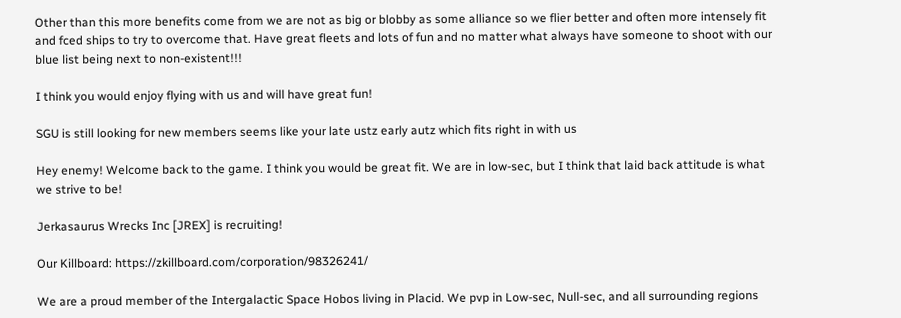Other than this more benefits come from we are not as big or blobby as some alliance so we flier better and often more intensely fit and fced ships to try to overcome that. Have great fleets and lots of fun and no matter what always have someone to shoot with our blue list being next to non-existent!!!

I think you would enjoy flying with us and will have great fun!

SGU is still looking for new members seems like your late ustz early autz which fits right in with us

Hey enemy! Welcome back to the game. I think you would be great fit. We are in low-sec, but I think that laid back attitude is what we strive to be!

Jerkasaurus Wrecks Inc [JREX] is recruiting!

Our Killboard: https://zkillboard.com/corporation/98326241/

We are a proud member of the Intergalactic Space Hobos living in Placid. We pvp in Low-sec, Null-sec, and all surrounding regions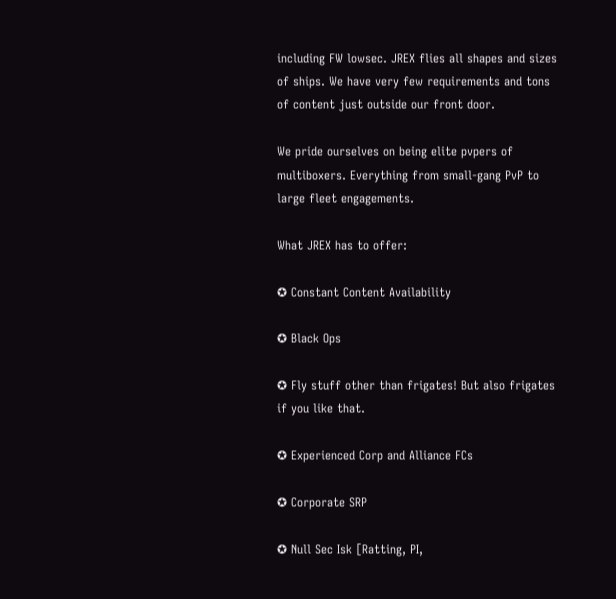including FW lowsec. JREX flies all shapes and sizes of ships. We have very few requirements and tons of content just outside our front door.

We pride ourselves on being elite pvpers of multiboxers. Everything from small-gang PvP to large fleet engagements.

What JREX has to offer:

✪ Constant Content Availability

✪ Black Ops

✪ Fly stuff other than frigates! But also frigates if you like that.

✪ Experienced Corp and Alliance FCs

✪ Corporate SRP

✪ Null Sec Isk [Ratting, PI,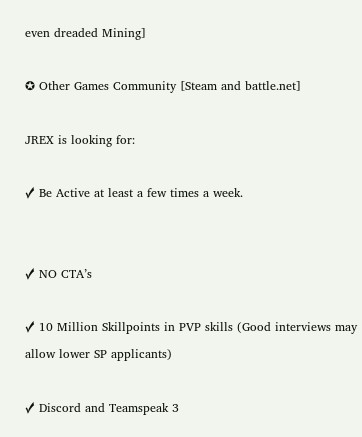even dreaded Mining]

✪ Other Games Community [Steam and battle.net]

JREX is looking for:

✓ Be Active at least a few times a week.


✓ NO CTA’s

✓ 10 Million Skillpoints in PVP skills (Good interviews may allow lower SP applicants)

✓ Discord and Teamspeak 3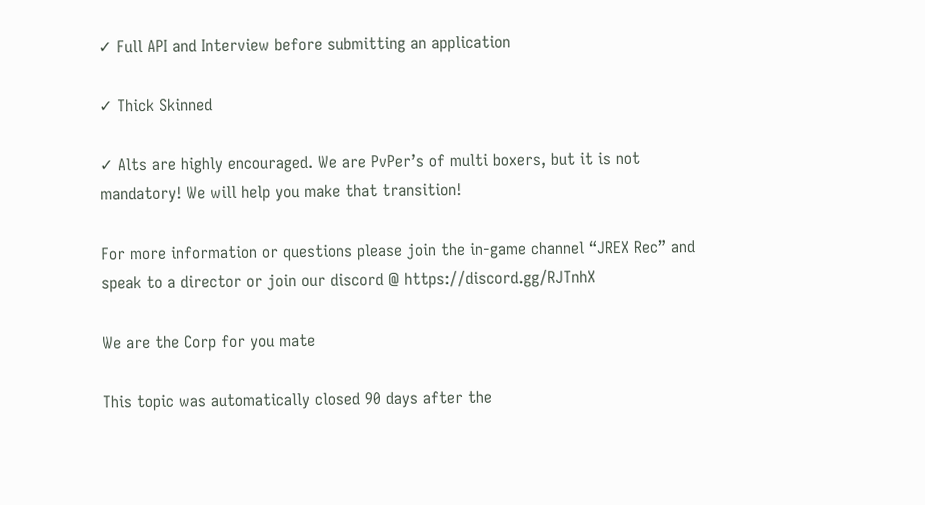✓ Full API and Interview before submitting an application

✓ Thick Skinned

✓ Alts are highly encouraged. We are PvPer’s of multi boxers, but it is not mandatory! We will help you make that transition!

For more information or questions please join the in-game channel “JREX Rec” and speak to a director or join our discord @ https://discord.gg/RJTnhX

We are the Corp for you mate

This topic was automatically closed 90 days after the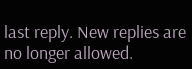last reply. New replies are no longer allowed.